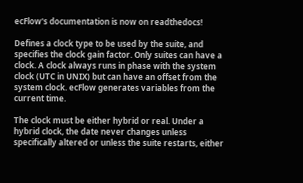ecFlow's documentation is now on readthedocs!

Defines a clock type to be used by the suite, and specifies the clock gain factor. Only suites can have a clock. A clock always runs in phase with the system clock (UTC in UNIX) but can have an offset from the system clock. ecFlow generates variables from the current time.

The clock must be either hybrid or real. Under a hybrid clock, the date never changes unless specifically altered or unless the suite restarts, either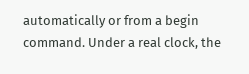automatically or from a begin command. Under a real clock, the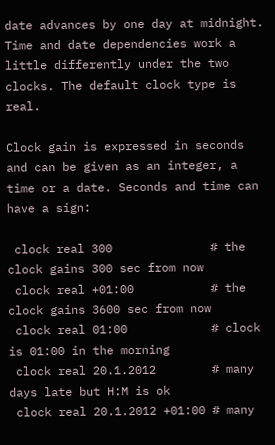date advances by one day at midnight. Time and date dependencies work a little differently under the two clocks. The default clock type is real.

Clock gain is expressed in seconds and can be given as an integer, a time or a date. Seconds and time can have a sign:

 clock real 300              # the clock gains 300 sec from now
 clock real +01:00           # the clock gains 3600 sec from now
 clock real 01:00            # clock is 01:00 in the morning
 clock real 20.1.2012        # many days late but H:M is ok
 clock real 20.1.2012 +01:00 # many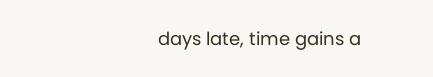days late, time gains a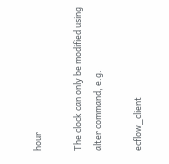hour

The clock can only be modified using alter command, e.g.

ecflow_client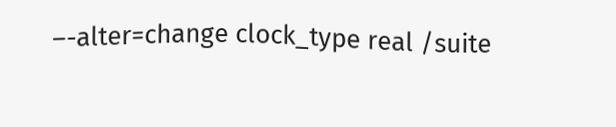–-alter=change clock_type real /suite